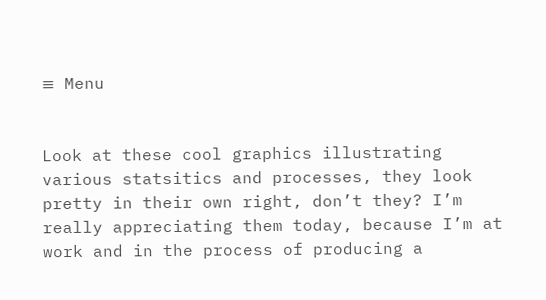≡ Menu


Look at these cool graphics illustrating various statsitics and processes, they look pretty in their own right, don’t they? I’m really appreciating them today, because I’m at work and in the process of producing a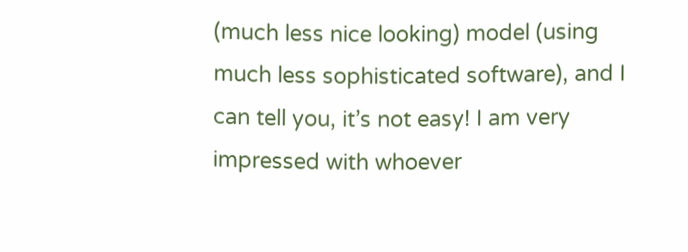(much less nice looking) model (using much less sophisticated software), and I can tell you, it’s not easy! I am very impressed with whoever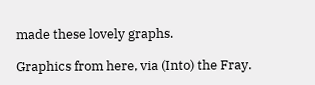made these lovely graphs.

Graphics from here, via (Into) the Fray.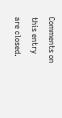Comments on this entry are closed.